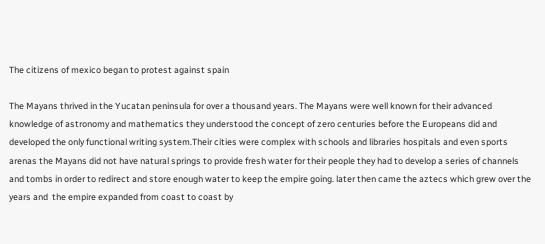The citizens of mexico began to protest against spain

The Mayans thrived in the Yucatan peninsula for over a thousand years. The Mayans were well known for their advanced knowledge of astronomy and mathematics they understood the concept of zero centuries before the Europeans did and developed the only functional writing system.Their cities were complex with schools and libraries hospitals and even sports arenas the Mayans did not have natural springs to provide fresh water for their people they had to develop a series of channels and tombs in order to redirect and store enough water to keep the empire going. later then came the aztecs which grew over the years and  the empire expanded from coast to coast by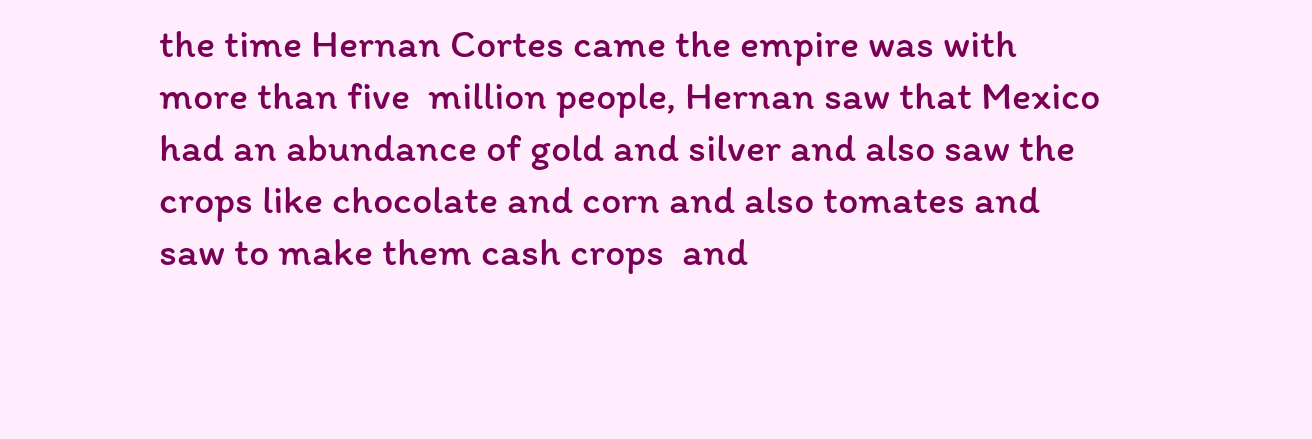the time Hernan Cortes came the empire was with more than five  million people, Hernan saw that Mexico had an abundance of gold and silver and also saw the crops like chocolate and corn and also tomates and saw to make them cash crops  and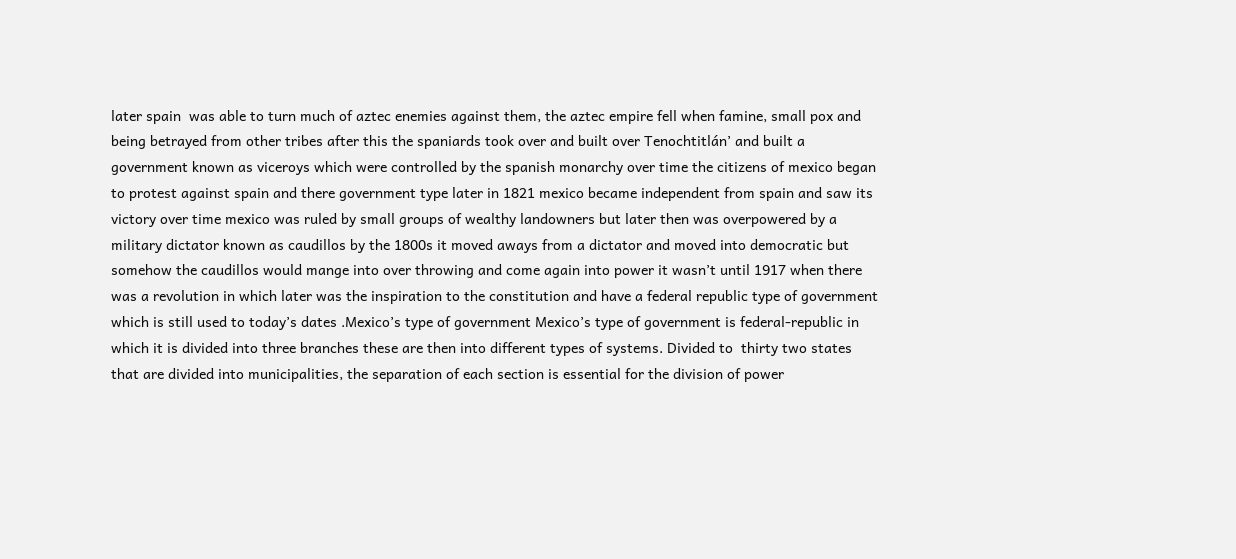later spain  was able to turn much of aztec enemies against them, the aztec empire fell when famine, small pox and being betrayed from other tribes after this the spaniards took over and built over Tenochtitlán’ and built a government known as viceroys which were controlled by the spanish monarchy over time the citizens of mexico began to protest against spain and there government type later in 1821 mexico became independent from spain and saw its victory over time mexico was ruled by small groups of wealthy landowners but later then was overpowered by a military dictator known as caudillos by the 1800s it moved aways from a dictator and moved into democratic but somehow the caudillos would mange into over throwing and come again into power it wasn’t until 1917 when there was a revolution in which later was the inspiration to the constitution and have a federal republic type of government which is still used to today’s dates .Mexico’s type of government Mexico’s type of government is federal-republic in which it is divided into three branches these are then into different types of systems. Divided to  thirty two states that are divided into municipalities, the separation of each section is essential for the division of power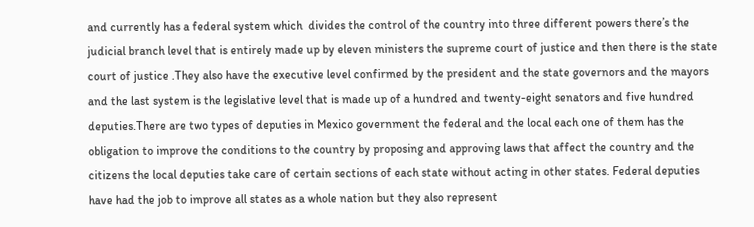and currently has a federal system which  divides the control of the country into three different powers there’s the judicial branch level that is entirely made up by eleven ministers the supreme court of justice and then there is the state court of justice .They also have the executive level confirmed by the president and the state governors and the mayors and the last system is the legislative level that is made up of a hundred and twenty-eight senators and five hundred deputies.There are two types of deputies in Mexico government the federal and the local each one of them has the obligation to improve the conditions to the country by proposing and approving laws that affect the country and the citizens the local deputies take care of certain sections of each state without acting in other states. Federal deputies have had the job to improve all states as a whole nation but they also represent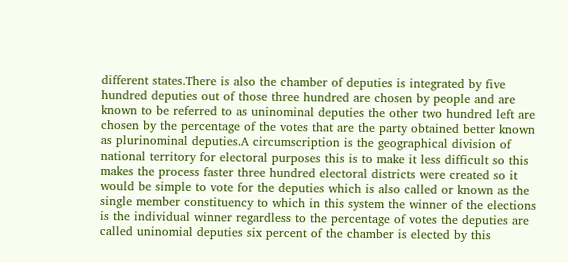different states.There is also the chamber of deputies is integrated by five hundred deputies out of those three hundred are chosen by people and are known to be referred to as uninominal deputies the other two hundred left are chosen by the percentage of the votes that are the party obtained better known as plurinominal deputies.A circumscription is the geographical division of national territory for electoral purposes this is to make it less difficult so this makes the process faster three hundred electoral districts were created so it would be simple to vote for the deputies which is also called or known as the single member constituency to which in this system the winner of the elections is the individual winner regardless to the percentage of votes the deputies are called uninomial deputies six percent of the chamber is elected by this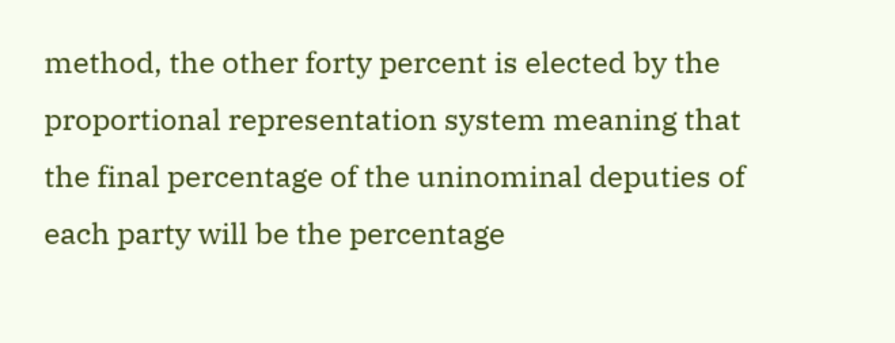method, the other forty percent is elected by the proportional representation system meaning that the final percentage of the uninominal deputies of each party will be the percentage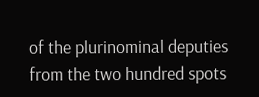of the plurinominal deputies from the two hundred spots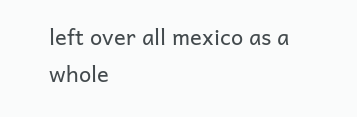left over all mexico as a whole